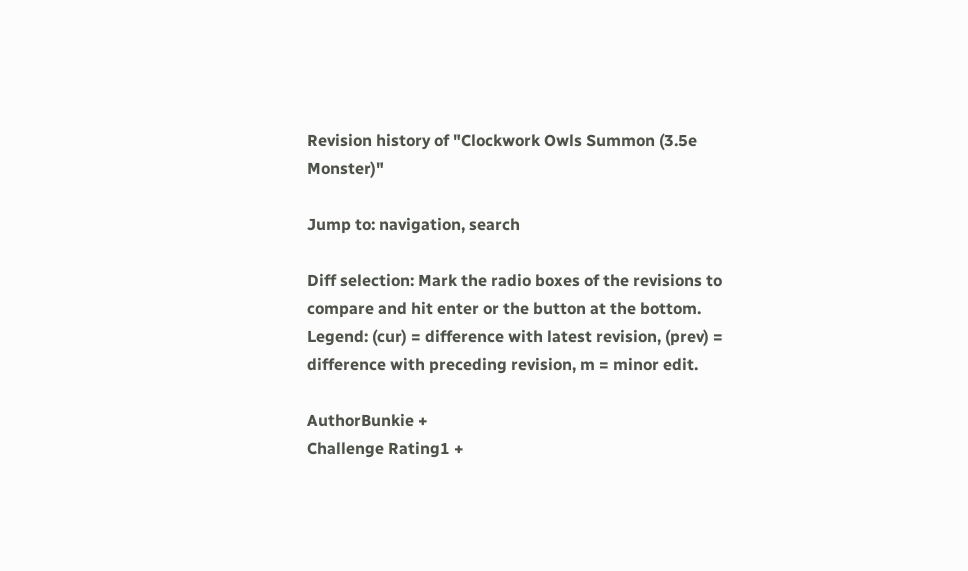Revision history of "Clockwork Owls Summon (3.5e Monster)"

Jump to: navigation, search

Diff selection: Mark the radio boxes of the revisions to compare and hit enter or the button at the bottom.
Legend: (cur) = difference with latest revision, (prev) = difference with preceding revision, m = minor edit.

AuthorBunkie +
Challenge Rating1 +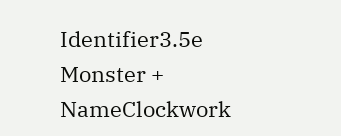Identifier3.5e Monster +
NameClockwork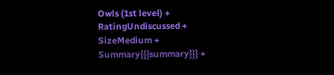Owls (1st level) +
RatingUndiscussed +
SizeMedium +
Summary{{{summary}}} +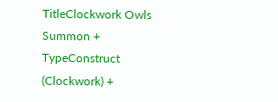TitleClockwork Owls Summon +
TypeConstruct (Clockwork) +